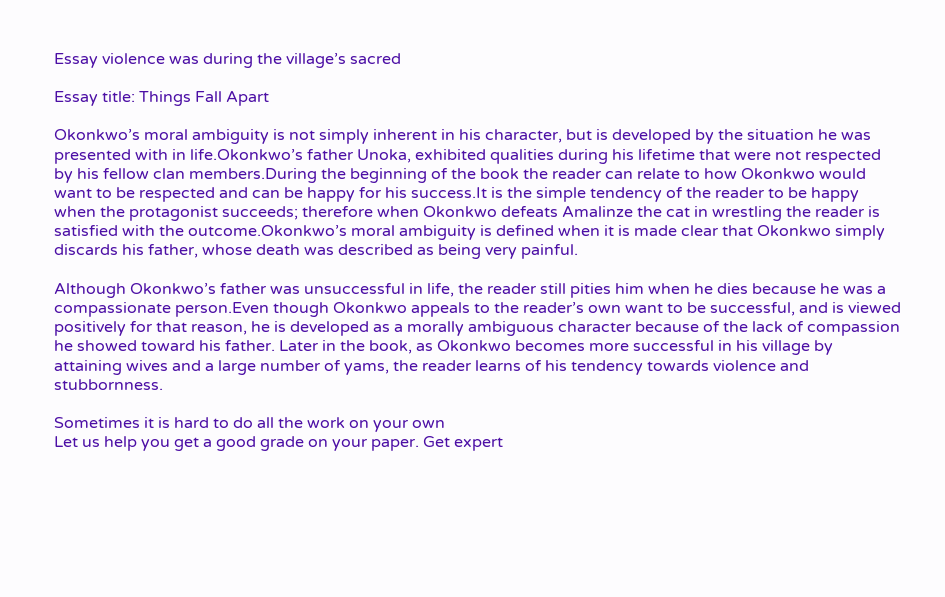Essay violence was during the village’s sacred

Essay title: Things Fall Apart

Okonkwo’s moral ambiguity is not simply inherent in his character, but is developed by the situation he was presented with in life.Okonkwo’s father Unoka, exhibited qualities during his lifetime that were not respected by his fellow clan members.During the beginning of the book the reader can relate to how Okonkwo would want to be respected and can be happy for his success.It is the simple tendency of the reader to be happy when the protagonist succeeds; therefore when Okonkwo defeats Amalinze the cat in wrestling the reader is satisfied with the outcome.Okonkwo’s moral ambiguity is defined when it is made clear that Okonkwo simply discards his father, whose death was described as being very painful.

Although Okonkwo’s father was unsuccessful in life, the reader still pities him when he dies because he was a compassionate person.Even though Okonkwo appeals to the reader’s own want to be successful, and is viewed positively for that reason, he is developed as a morally ambiguous character because of the lack of compassion he showed toward his father. Later in the book, as Okonkwo becomes more successful in his village by attaining wives and a large number of yams, the reader learns of his tendency towards violence and stubbornness.

Sometimes it is hard to do all the work on your own
Let us help you get a good grade on your paper. Get expert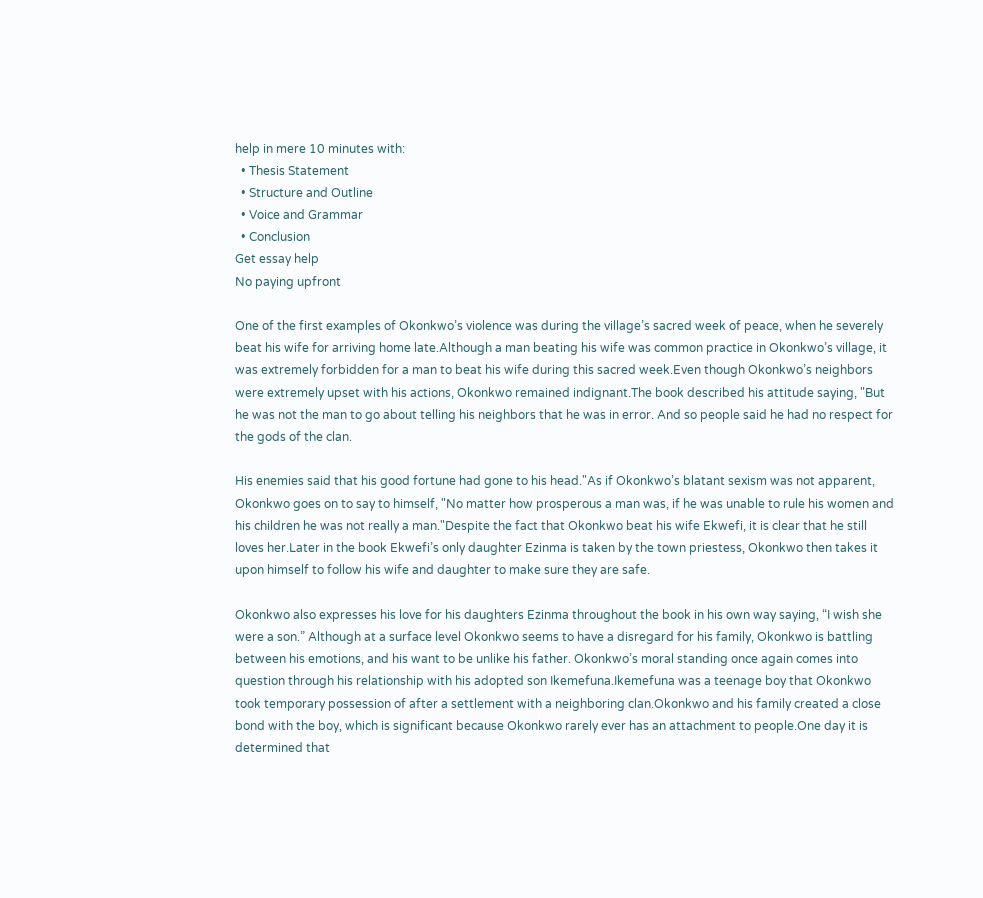help in mere 10 minutes with:
  • Thesis Statement
  • Structure and Outline
  • Voice and Grammar
  • Conclusion
Get essay help
No paying upfront

One of the first examples of Okonkwo’s violence was during the village’s sacred week of peace, when he severely beat his wife for arriving home late.Although a man beating his wife was common practice in Okonkwo’s village, it was extremely forbidden for a man to beat his wife during this sacred week.Even though Okonkwo’s neighbors were extremely upset with his actions, Okonkwo remained indignant.The book described his attitude saying, "But he was not the man to go about telling his neighbors that he was in error. And so people said he had no respect for the gods of the clan.

His enemies said that his good fortune had gone to his head."As if Okonkwo’s blatant sexism was not apparent, Okonkwo goes on to say to himself, "No matter how prosperous a man was, if he was unable to rule his women and his children he was not really a man."Despite the fact that Okonkwo beat his wife Ekwefi, it is clear that he still loves her.Later in the book Ekwefi’s only daughter Ezinma is taken by the town priestess, Okonkwo then takes it upon himself to follow his wife and daughter to make sure they are safe.

Okonkwo also expresses his love for his daughters Ezinma throughout the book in his own way saying, “I wish she were a son.” Although at a surface level Okonkwo seems to have a disregard for his family, Okonkwo is battling between his emotions, and his want to be unlike his father. Okonkwo’s moral standing once again comes into question through his relationship with his adopted son Ikemefuna.Ikemefuna was a teenage boy that Okonkwo took temporary possession of after a settlement with a neighboring clan.Okonkwo and his family created a close bond with the boy, which is significant because Okonkwo rarely ever has an attachment to people.One day it is determined that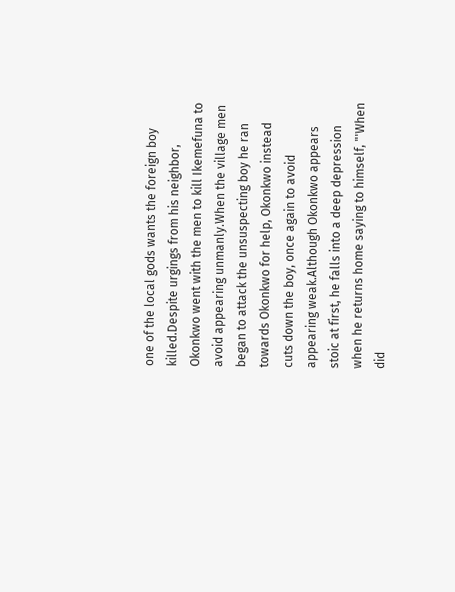one of the local gods wants the foreign boy killed.Despite urgings from his neighbor, Okonkwo went with the men to kill Ikemefuna to avoid appearing unmanly.When the village men began to attack the unsuspecting boy he ran towards Okonkwo for help, Okonkwo instead cuts down the boy, once again to avoid appearing weak.Although Okonkwo appears stoic at first, he falls into a deep depression when he returns home saying to himself, "'When did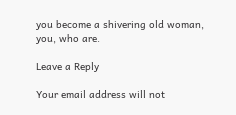you become a shivering old woman, you, who are.

Leave a Reply

Your email address will not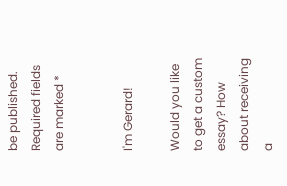be published. Required fields are marked *


I'm Gerard!

Would you like to get a custom essay? How about receiving a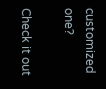customized one?

Check it out